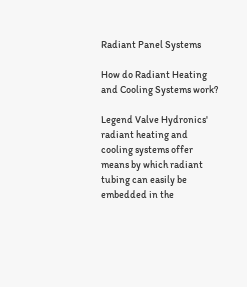Radiant Panel Systems

How do Radiant Heating and Cooling Systems work?

Legend Valve Hydronics' radiant heating and cooling systems offer means by which radiant tubing can easily be embedded in the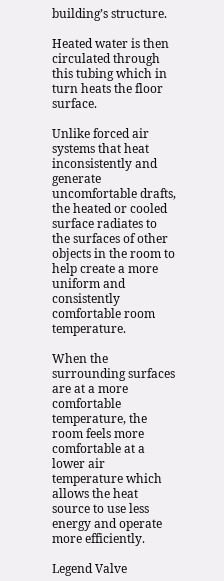building’s structure.

Heated water is then circulated through this tubing which in turn heats the floor surface.

Unlike forced air systems that heat inconsistently and generate uncomfortable drafts, the heated or cooled surface radiates to the surfaces of other objects in the room to help create a more uniform and consistently comfortable room temperature.

When the surrounding surfaces are at a more comfortable temperature, the room feels more comfortable at a lower air temperature which allows the heat source to use less energy and operate more efficiently.

Legend Valve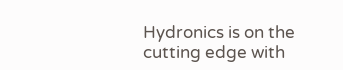Hydronics is on the cutting edge with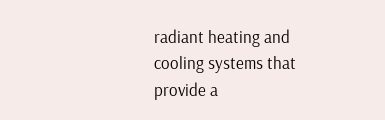radiant heating and cooling systems that provide a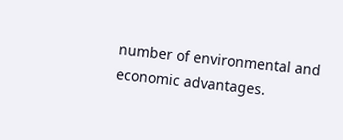number of environmental and economic advantages.